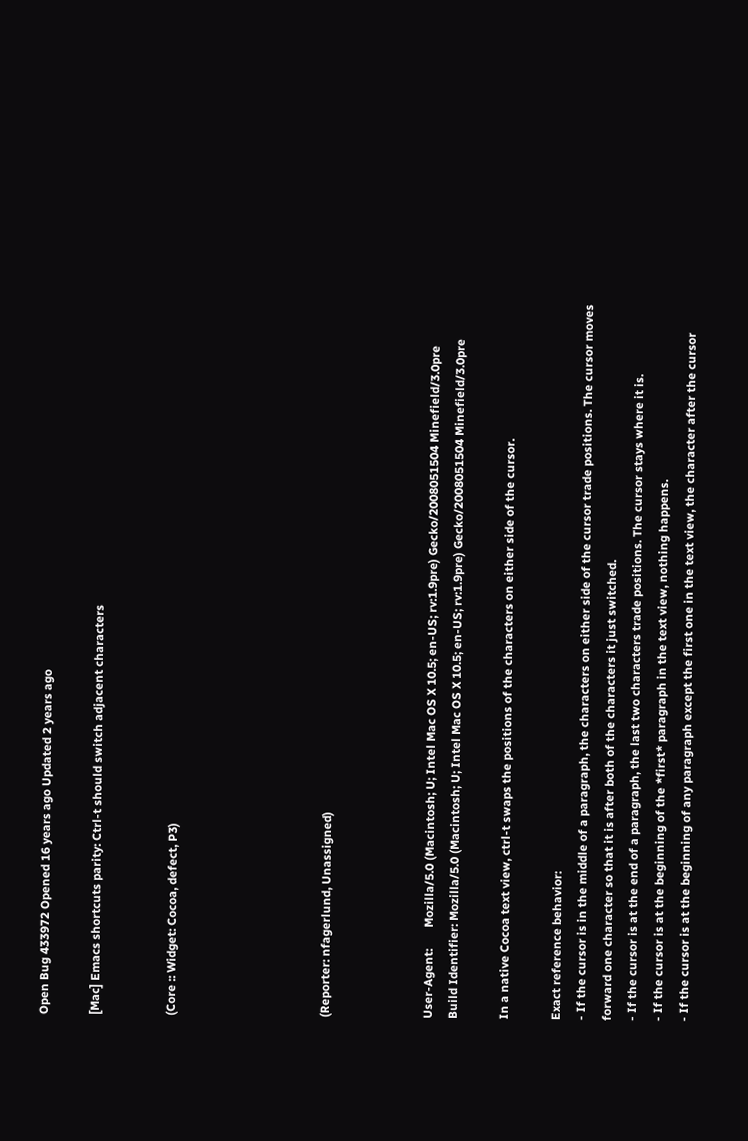Open Bug 433972 Opened 16 years ago Updated 2 years ago

[Mac] Emacs shortcuts parity: Ctrl-t should switch adjacent characters


(Core :: Widget: Cocoa, defect, P3)





(Reporter: nfagerlund, Unassigned)



User-Agent:       Mozilla/5.0 (Macintosh; U; Intel Mac OS X 10.5; en-US; rv:1.9pre) Gecko/2008051504 Minefield/3.0pre
Build Identifier: Mozilla/5.0 (Macintosh; U; Intel Mac OS X 10.5; en-US; rv:1.9pre) Gecko/2008051504 Minefield/3.0pre

In a native Cocoa text view, ctrl-t swaps the positions of the characters on either side of the cursor.

Exact reference behavior:
- If the cursor is in the middle of a paragraph, the characters on either side of the cursor trade positions. The cursor moves forward one character so that it is after both of the characters it just switched.
- If the cursor is at the end of a paragraph, the last two characters trade positions. The cursor stays where it is.
- If the cursor is at the beginning of the *first* paragraph in the text view, nothing happens.
- If the cursor is at the beginning of any paragraph except the first one in the text view, the character after the cursor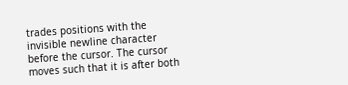trades positions with the invisible newline character before the cursor. The cursor moves such that it is after both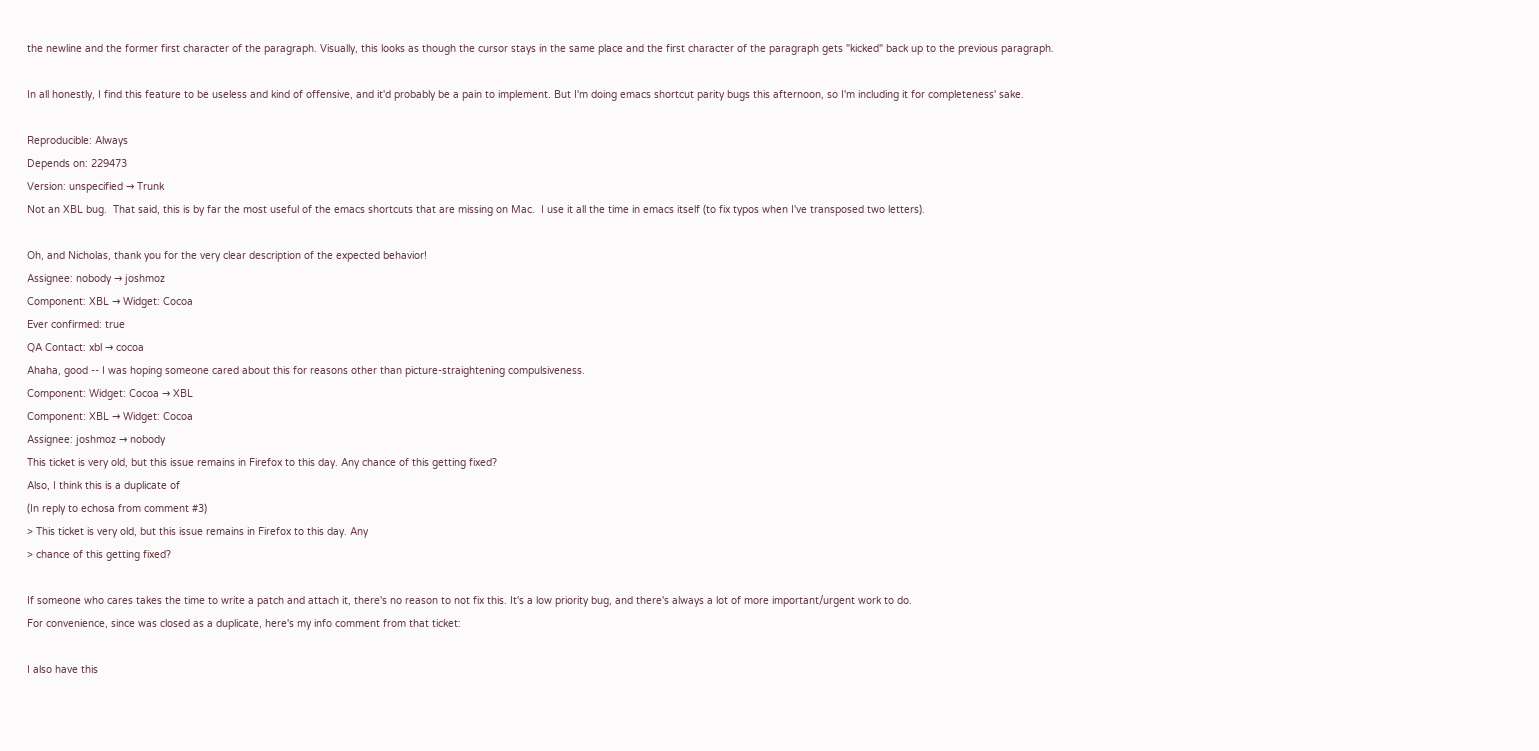the newline and the former first character of the paragraph. Visually, this looks as though the cursor stays in the same place and the first character of the paragraph gets "kicked" back up to the previous paragraph.

In all honestly, I find this feature to be useless and kind of offensive, and it'd probably be a pain to implement. But I'm doing emacs shortcut parity bugs this afternoon, so I'm including it for completeness' sake.

Reproducible: Always
Depends on: 229473
Version: unspecified → Trunk
Not an XBL bug.  That said, this is by far the most useful of the emacs shortcuts that are missing on Mac.  I use it all the time in emacs itself (to fix typos when I've transposed two letters).

Oh, and Nicholas, thank you for the very clear description of the expected behavior!
Assignee: nobody → joshmoz
Component: XBL → Widget: Cocoa
Ever confirmed: true
QA Contact: xbl → cocoa
Ahaha, good -- I was hoping someone cared about this for reasons other than picture-straightening compulsiveness.
Component: Widget: Cocoa → XBL
Component: XBL → Widget: Cocoa
Assignee: joshmoz → nobody
This ticket is very old, but this issue remains in Firefox to this day. Any chance of this getting fixed?
Also, I think this is a duplicate of
(In reply to echosa from comment #3)
> This ticket is very old, but this issue remains in Firefox to this day. Any
> chance of this getting fixed?

If someone who cares takes the time to write a patch and attach it, there's no reason to not fix this. It's a low priority bug, and there's always a lot of more important/urgent work to do.
For convenience, since was closed as a duplicate, here's my info comment from that ticket:

I also have this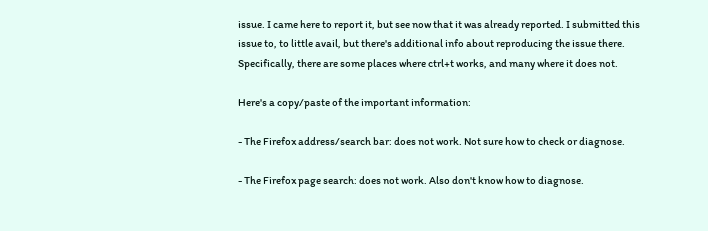issue. I came here to report it, but see now that it was already reported. I submitted this issue to, to little avail, but there's additional info about reproducing the issue there. Specifically, there are some places where ctrl+t works, and many where it does not.

Here's a copy/paste of the important information:

- The Firefox address/search bar: does not work. Not sure how to check or diagnose.

- The Firefox page search: does not work. Also don't know how to diagnose.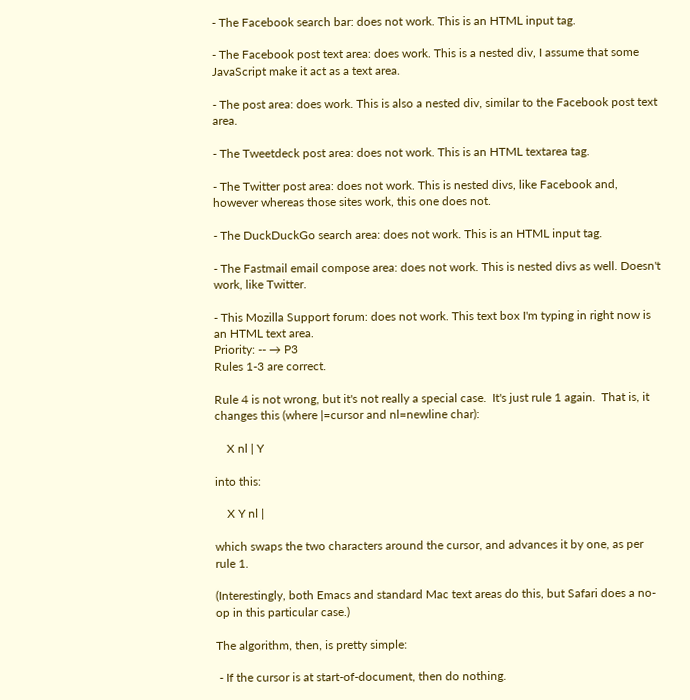- The Facebook search bar: does not work. This is an HTML input tag.

- The Facebook post text area: does work. This is a nested div, I assume that some JavaScript make it act as a text area.

- The post area: does work. This is also a nested div, similar to the Facebook post text area.

- The Tweetdeck post area: does not work. This is an HTML textarea tag.

- The Twitter post area: does not work. This is nested divs, like Facebook and, however whereas those sites work, this one does not.

- The DuckDuckGo search area: does not work. This is an HTML input tag.

- The Fastmail email compose area: does not work. This is nested divs as well. Doesn't work, like Twitter.

- This Mozilla Support forum: does not work. This text box I'm typing in right now is an HTML text area.
Priority: -- → P3
Rules 1-3 are correct.

Rule 4 is not wrong, but it's not really a special case.  It's just rule 1 again.  That is, it changes this (where |=cursor and nl=newline char):

    X nl | Y

into this:

    X Y nl |

which swaps the two characters around the cursor, and advances it by one, as per rule 1.

(Interestingly, both Emacs and standard Mac text areas do this, but Safari does a no-op in this particular case.)

The algorithm, then, is pretty simple:

 - If the cursor is at start-of-document, then do nothing.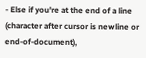- Else if you're at the end of a line (character after cursor is newline or end-of-document),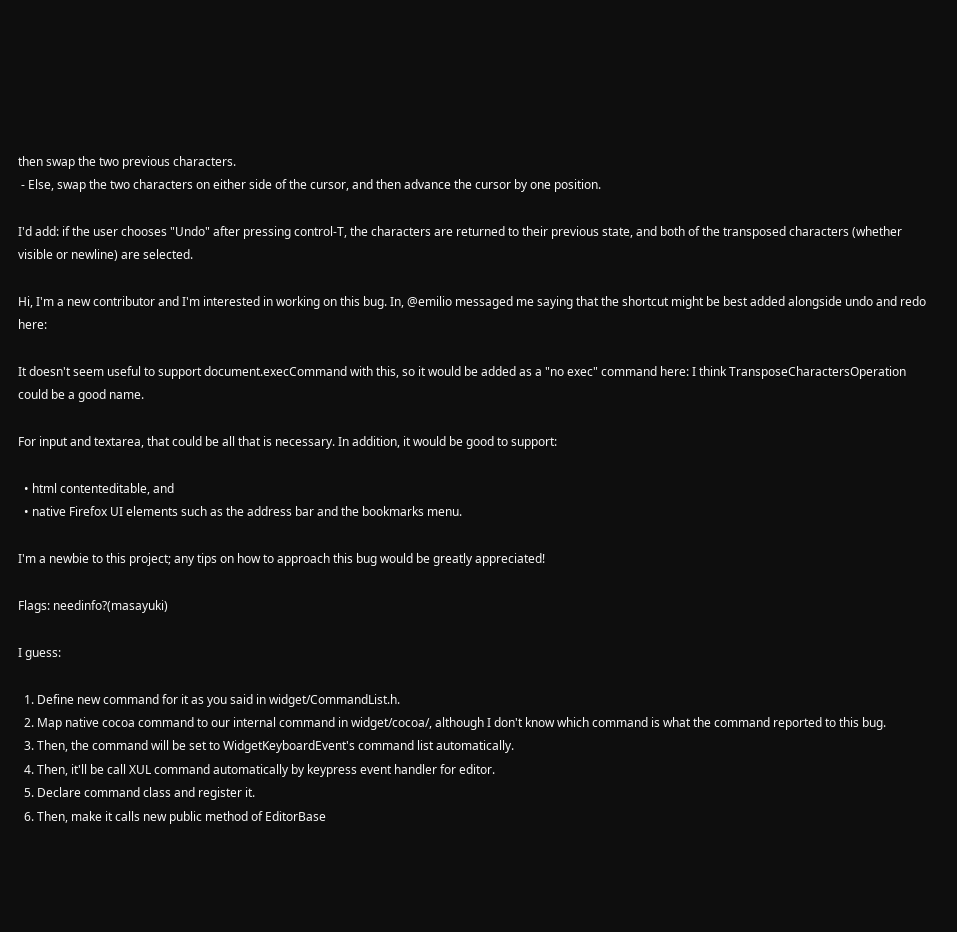then swap the two previous characters.
 - Else, swap the two characters on either side of the cursor, and then advance the cursor by one position.

I'd add: if the user chooses "Undo" after pressing control-T, the characters are returned to their previous state, and both of the transposed characters (whether visible or newline) are selected.

Hi, I'm a new contributor and I'm interested in working on this bug. In, @emilio messaged me saying that the shortcut might be best added alongside undo and redo here:

It doesn't seem useful to support document.execCommand with this, so it would be added as a "no exec" command here: I think TransposeCharactersOperation could be a good name.

For input and textarea, that could be all that is necessary. In addition, it would be good to support:

  • html contenteditable, and
  • native Firefox UI elements such as the address bar and the bookmarks menu.

I'm a newbie to this project; any tips on how to approach this bug would be greatly appreciated!

Flags: needinfo?(masayuki)

I guess:

  1. Define new command for it as you said in widget/CommandList.h.
  2. Map native cocoa command to our internal command in widget/cocoa/, although I don't know which command is what the command reported to this bug.
  3. Then, the command will be set to WidgetKeyboardEvent's command list automatically.
  4. Then, it'll be call XUL command automatically by keypress event handler for editor.
  5. Declare command class and register it.
  6. Then, make it calls new public method of EditorBase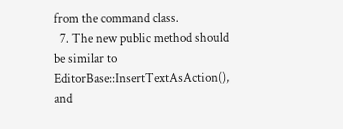from the command class.
  7. The new public method should be similar to EditorBase::InsertTextAsAction(), and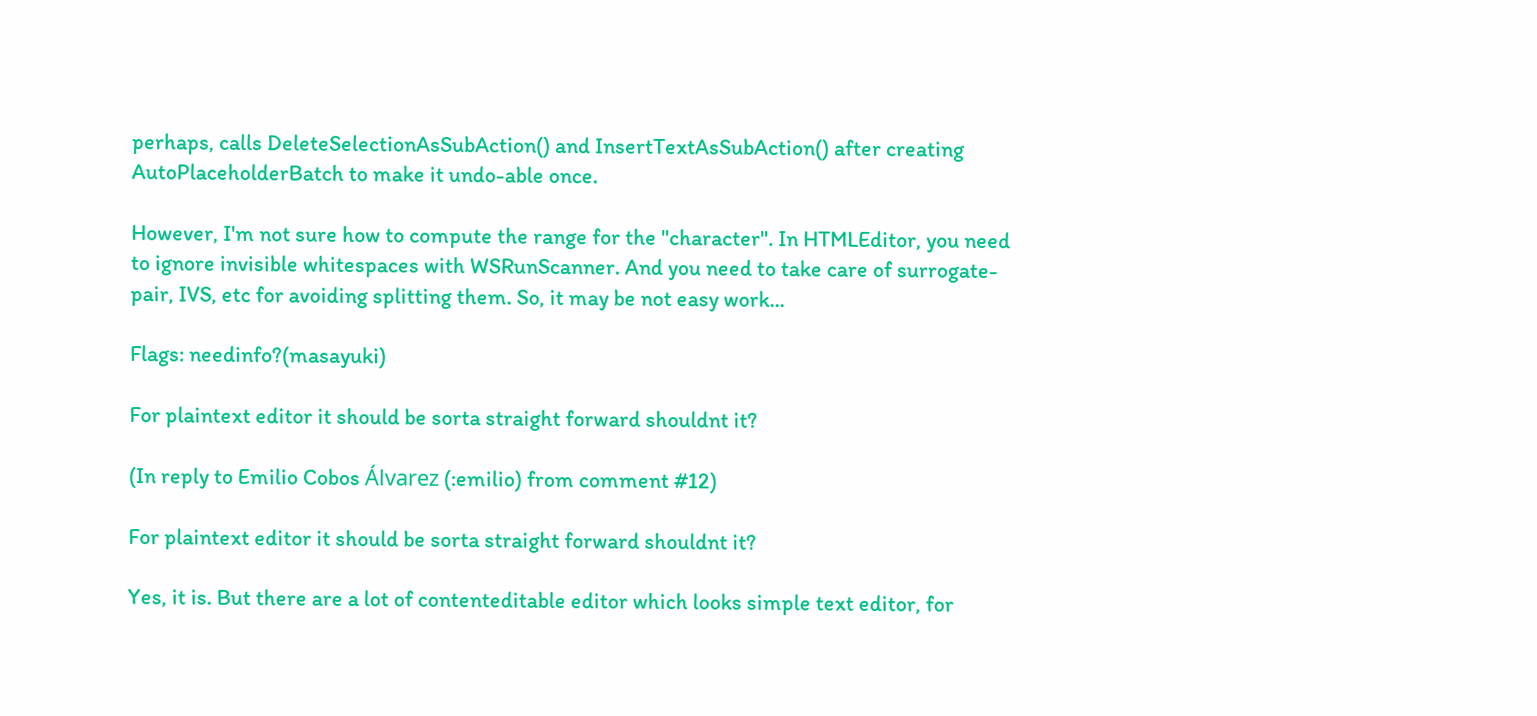perhaps, calls DeleteSelectionAsSubAction() and InsertTextAsSubAction() after creating AutoPlaceholderBatch to make it undo-able once.

However, I'm not sure how to compute the range for the "character". In HTMLEditor, you need to ignore invisible whitespaces with WSRunScanner. And you need to take care of surrogate-pair, IVS, etc for avoiding splitting them. So, it may be not easy work...

Flags: needinfo?(masayuki)

For plaintext editor it should be sorta straight forward shouldnt it?

(In reply to Emilio Cobos Álvarez (:emilio) from comment #12)

For plaintext editor it should be sorta straight forward shouldnt it?

Yes, it is. But there are a lot of contenteditable editor which looks simple text editor, for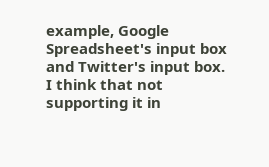example, Google Spreadsheet's input box and Twitter's input box. I think that not supporting it in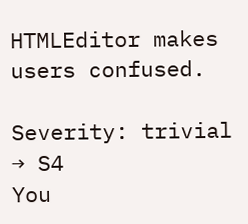HTMLEditor makes users confused.

Severity: trivial → S4
You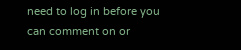need to log in before you can comment on or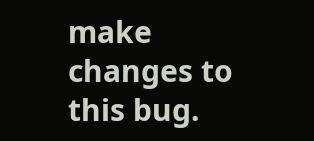make changes to this bug.